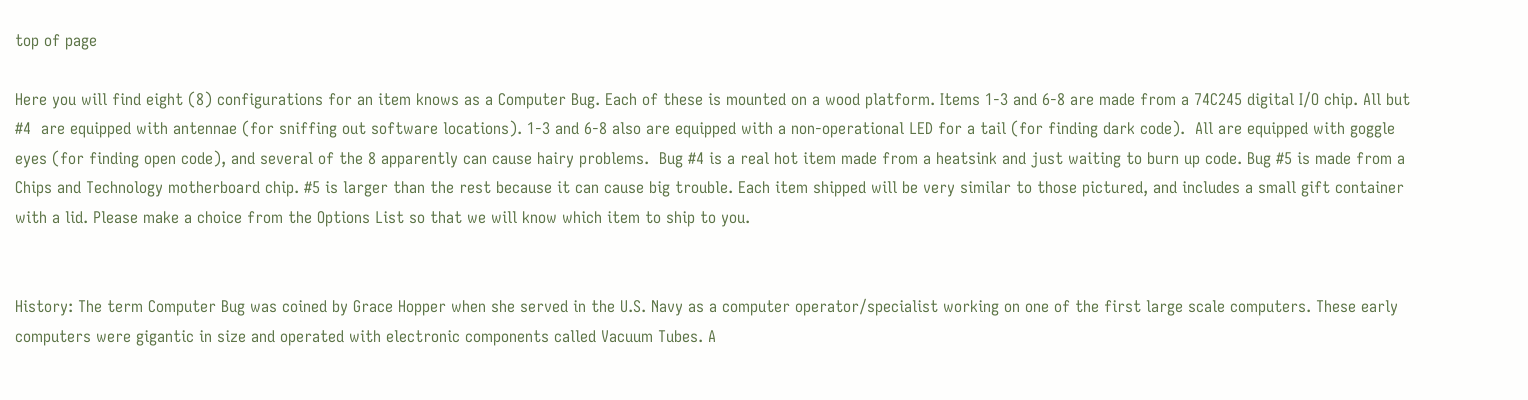top of page

Here you will find eight (8) configurations for an item knows as a Computer Bug. Each of these is mounted on a wood platform. Items 1-3 and 6-8 are made from a 74C245 digital I/O chip. All but #4  are equipped with antennae (for sniffing out software locations). 1-3 and 6-8 also are equipped with a non-operational LED for a tail (for finding dark code).  All are equipped with goggle eyes (for finding open code), and several of the 8 apparently can cause hairy problems.  Bug #4 is a real hot item made from a heatsink and just waiting to burn up code. Bug #5 is made from a Chips and Technology motherboard chip. #5 is larger than the rest because it can cause big trouble. Each item shipped will be very similar to those pictured, and includes a small gift container with a lid. Please make a choice from the Options List so that we will know which item to ship to you.


History: The term Computer Bug was coined by Grace Hopper when she served in the U.S. Navy as a computer operator/specialist working on one of the first large scale computers. These early computers were gigantic in size and operated with electronic components called Vacuum Tubes. A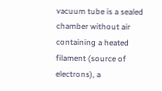vacuum tube is a sealed chamber without air containing a heated filament (source of electrons), a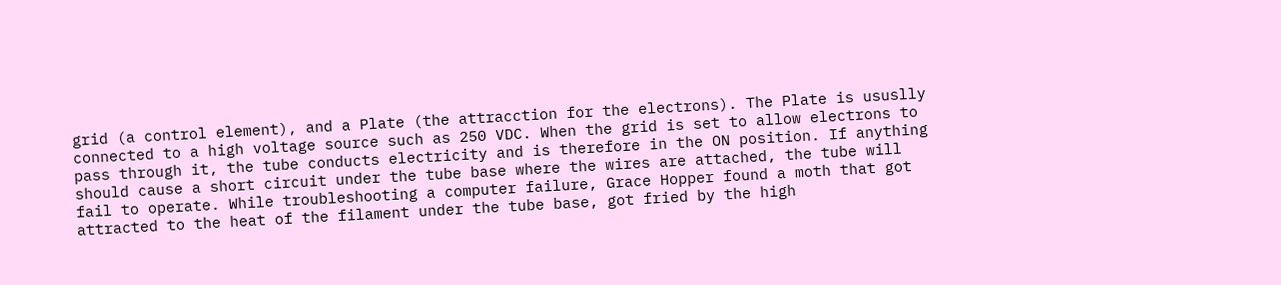grid (a control element), and a Plate (the attracction for the electrons). The Plate is ususlly connected to a high voltage source such as 250 VDC. When the grid is set to allow electrons to pass through it, the tube conducts electricity and is therefore in the ON position. If anything should cause a short circuit under the tube base where the wires are attached, the tube will fail to operate. While troubleshooting a computer failure, Grace Hopper found a moth that got attracted to the heat of the filament under the tube base, got fried by the high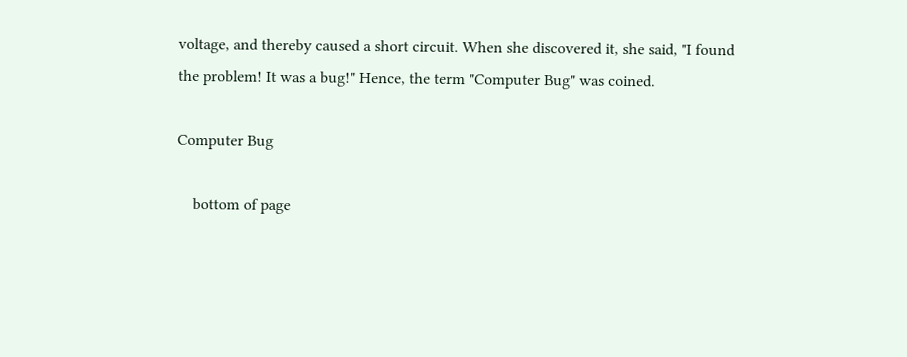voltage, and thereby caused a short circuit. When she discovered it, she said, "I found the problem! It was a bug!" Hence, the term "Computer Bug" was coined.

Computer Bug

    bottom of page